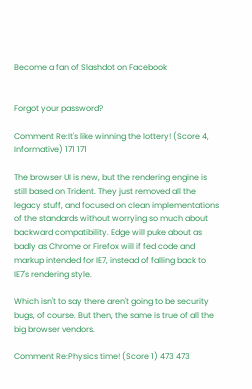Become a fan of Slashdot on Facebook


Forgot your password?

Comment Re:It's like winning the lottery! (Score 4, Informative) 171 171

The browser UI is new, but the rendering engine is still based on Trident. They just removed all the legacy stuff, and focused on clean implementations of the standards without worrying so much about backward compatibility. Edge will puke about as badly as Chrome or Firefox will if fed code and markup intended for IE7, instead of falling back to IE7's rendering style.

Which isn't to say there aren't going to be security bugs, of course. But then, the same is true of all the big browser vendors.

Comment Re:Physics time! (Score 1) 473 473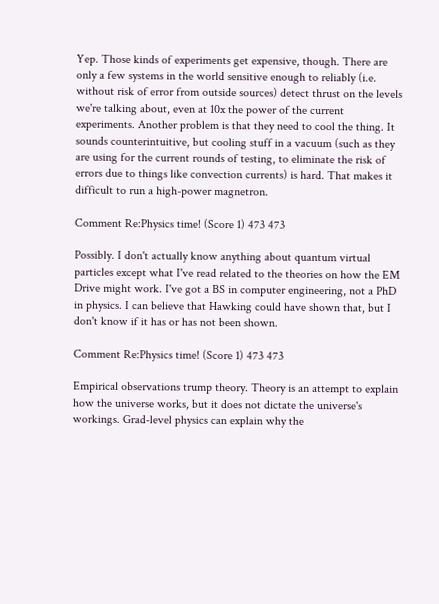Yep. Those kinds of experiments get expensive, though. There are only a few systems in the world sensitive enough to reliably (i.e. without risk of error from outside sources) detect thrust on the levels we're talking about, even at 10x the power of the current experiments. Another problem is that they need to cool the thing. It sounds counterintuitive, but cooling stuff in a vacuum (such as they are using for the current rounds of testing, to eliminate the risk of errors due to things like convection currents) is hard. That makes it difficult to run a high-power magnetron.

Comment Re:Physics time! (Score 1) 473 473

Possibly. I don't actually know anything about quantum virtual particles except what I've read related to the theories on how the EM Drive might work. I've got a BS in computer engineering, not a PhD in physics. I can believe that Hawking could have shown that, but I don't know if it has or has not been shown.

Comment Re:Physics time! (Score 1) 473 473

Empirical observations trump theory. Theory is an attempt to explain how the universe works, but it does not dictate the universe's workings. Grad-level physics can explain why the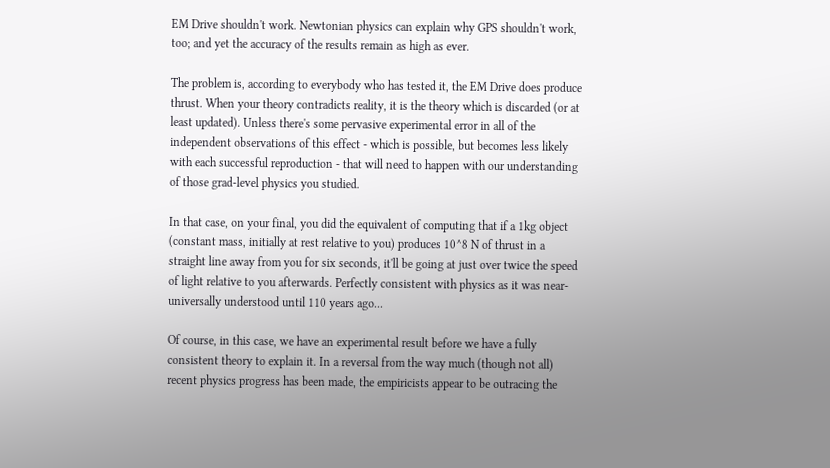EM Drive shouldn't work. Newtonian physics can explain why GPS shouldn't work, too; and yet the accuracy of the results remain as high as ever.

The problem is, according to everybody who has tested it, the EM Drive does produce thrust. When your theory contradicts reality, it is the theory which is discarded (or at least updated). Unless there's some pervasive experimental error in all of the independent observations of this effect - which is possible, but becomes less likely with each successful reproduction - that will need to happen with our understanding of those grad-level physics you studied.

In that case, on your final, you did the equivalent of computing that if a 1kg object (constant mass, initially at rest relative to you) produces 10^8 N of thrust in a straight line away from you for six seconds, it'll be going at just over twice the speed of light relative to you afterwards. Perfectly consistent with physics as it was near-universally understood until 110 years ago...

Of course, in this case, we have an experimental result before we have a fully consistent theory to explain it. In a reversal from the way much (though not all) recent physics progress has been made, the empiricists appear to be outracing the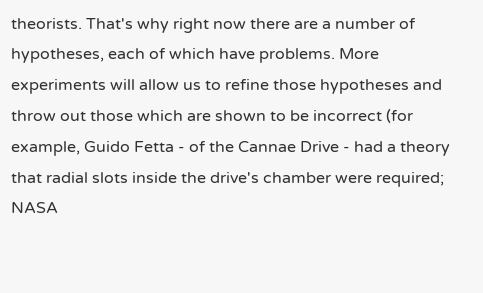theorists. That's why right now there are a number of hypotheses, each of which have problems. More experiments will allow us to refine those hypotheses and throw out those which are shown to be incorrect (for example, Guido Fetta - of the Cannae Drive - had a theory that radial slots inside the drive's chamber were required; NASA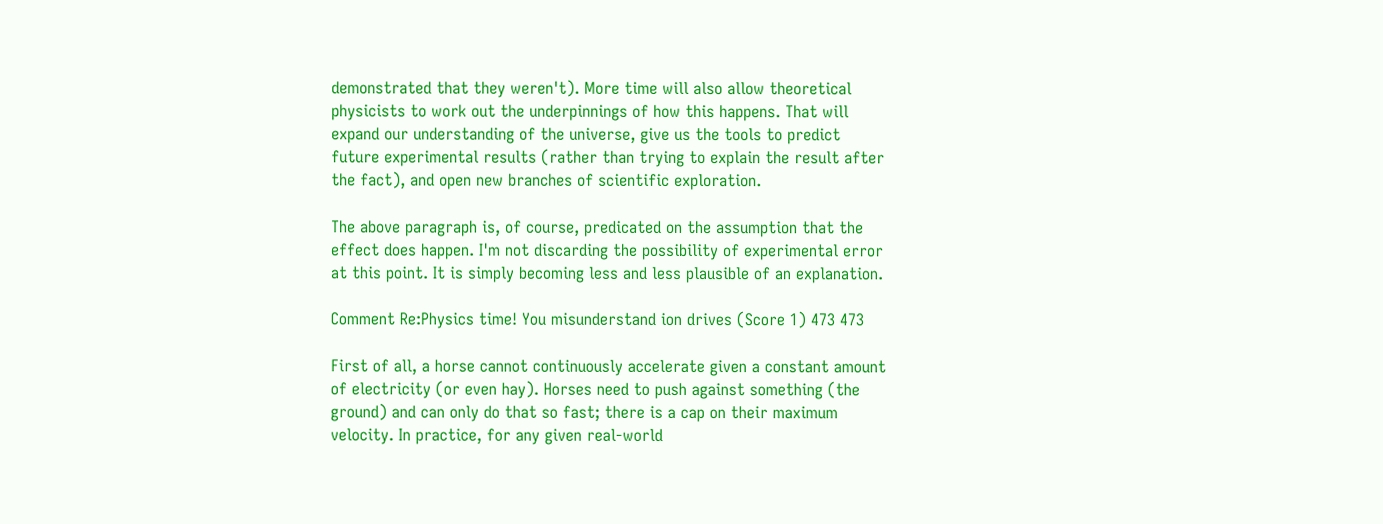demonstrated that they weren't). More time will also allow theoretical physicists to work out the underpinnings of how this happens. That will expand our understanding of the universe, give us the tools to predict future experimental results (rather than trying to explain the result after the fact), and open new branches of scientific exploration.

The above paragraph is, of course, predicated on the assumption that the effect does happen. I'm not discarding the possibility of experimental error at this point. It is simply becoming less and less plausible of an explanation.

Comment Re:Physics time! You misunderstand ion drives (Score 1) 473 473

First of all, a horse cannot continuously accelerate given a constant amount of electricity (or even hay). Horses need to push against something (the ground) and can only do that so fast; there is a cap on their maximum velocity. In practice, for any given real-world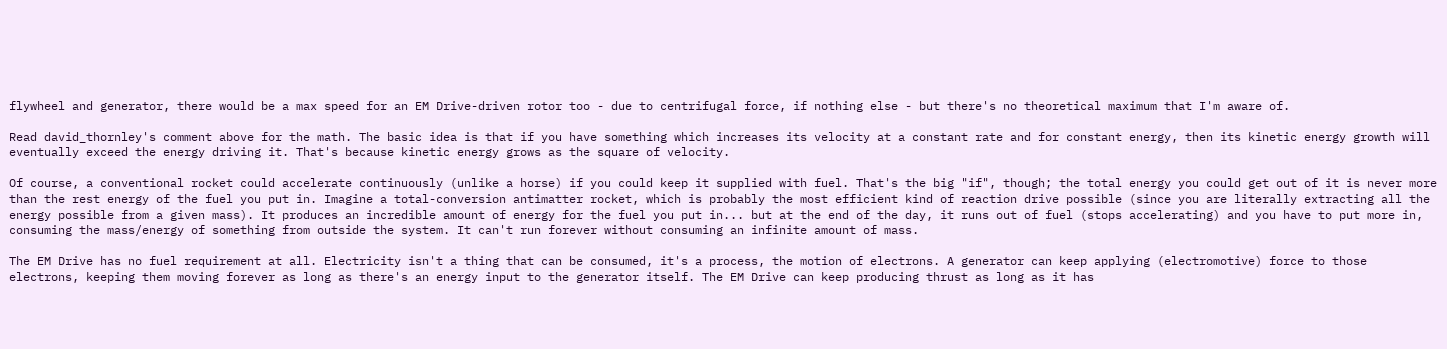flywheel and generator, there would be a max speed for an EM Drive-driven rotor too - due to centrifugal force, if nothing else - but there's no theoretical maximum that I'm aware of.

Read david_thornley's comment above for the math. The basic idea is that if you have something which increases its velocity at a constant rate and for constant energy, then its kinetic energy growth will eventually exceed the energy driving it. That's because kinetic energy grows as the square of velocity.

Of course, a conventional rocket could accelerate continuously (unlike a horse) if you could keep it supplied with fuel. That's the big "if", though; the total energy you could get out of it is never more than the rest energy of the fuel you put in. Imagine a total-conversion antimatter rocket, which is probably the most efficient kind of reaction drive possible (since you are literally extracting all the energy possible from a given mass). It produces an incredible amount of energy for the fuel you put in... but at the end of the day, it runs out of fuel (stops accelerating) and you have to put more in, consuming the mass/energy of something from outside the system. It can't run forever without consuming an infinite amount of mass.

The EM Drive has no fuel requirement at all. Electricity isn't a thing that can be consumed, it's a process, the motion of electrons. A generator can keep applying (electromotive) force to those electrons, keeping them moving forever as long as there's an energy input to the generator itself. The EM Drive can keep producing thrust as long as it has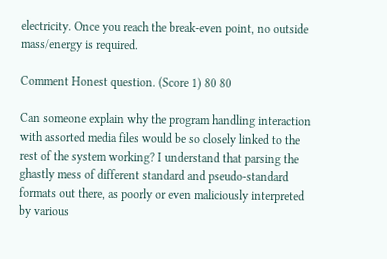electricity. Once you reach the break-even point, no outside mass/energy is required.

Comment Honest question. (Score 1) 80 80

Can someone explain why the program handling interaction with assorted media files would be so closely linked to the rest of the system working? I understand that parsing the ghastly mess of different standard and pseudo-standard formats out there, as poorly or even maliciously interpreted by various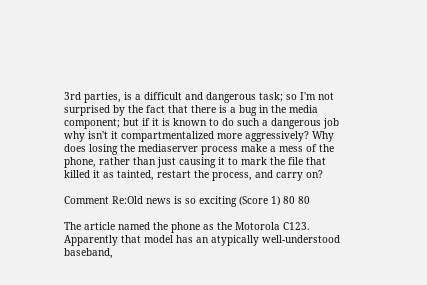3rd parties, is a difficult and dangerous task; so I'm not surprised by the fact that there is a bug in the media component; but if it is known to do such a dangerous job why isn't it compartmentalized more aggressively? Why does losing the mediaserver process make a mess of the phone, rather than just causing it to mark the file that killed it as tainted, restart the process, and carry on?

Comment Re:Old news is so exciting (Score 1) 80 80

The article named the phone as the Motorola C123. Apparently that model has an atypically well-understood baseband,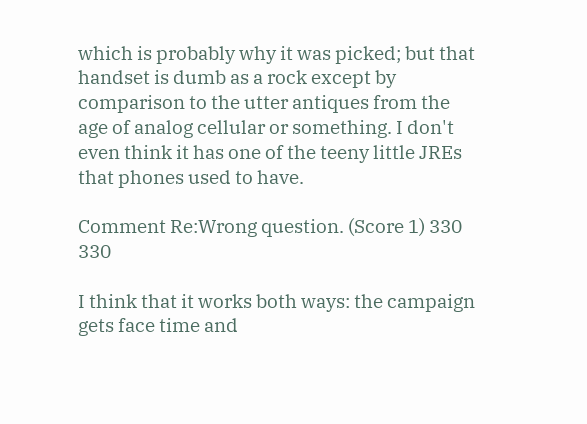which is probably why it was picked; but that handset is dumb as a rock except by comparison to the utter antiques from the age of analog cellular or something. I don't even think it has one of the teeny little JREs that phones used to have.

Comment Re:Wrong question. (Score 1) 330 330

I think that it works both ways: the campaign gets face time and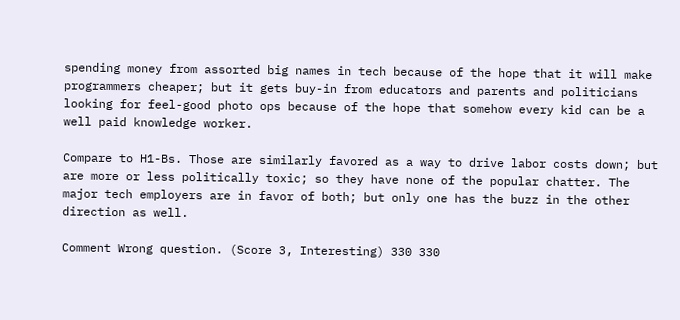spending money from assorted big names in tech because of the hope that it will make programmers cheaper; but it gets buy-in from educators and parents and politicians looking for feel-good photo ops because of the hope that somehow every kid can be a well paid knowledge worker.

Compare to H1-Bs. Those are similarly favored as a way to drive labor costs down; but are more or less politically toxic; so they have none of the popular chatter. The major tech employers are in favor of both; but only one has the buzz in the other direction as well.

Comment Wrong question. (Score 3, Interesting) 330 330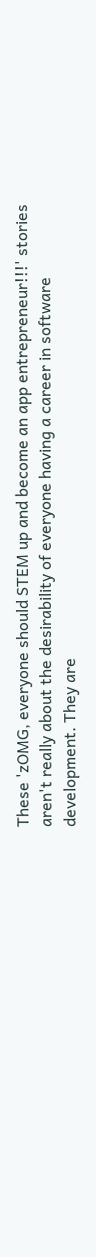These 'zOMG, everyone should STEM up and become an app entrepreneur!!!' stories aren't really about the desirability of everyone having a career in software development. They are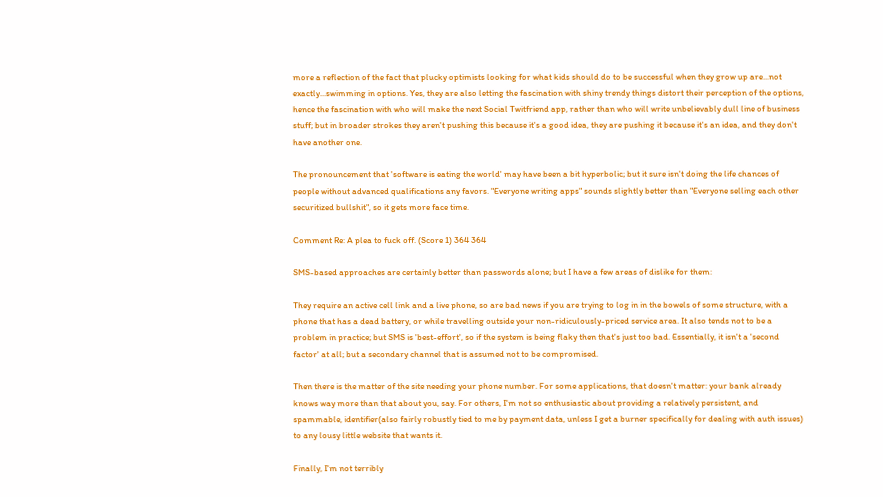more a reflection of the fact that plucky optimists looking for what kids should do to be successful when they grow up are...not exactly...swimming in options. Yes, they are also letting the fascination with shiny trendy things distort their perception of the options, hence the fascination with who will make the next Social Twitfriend app, rather than who will write unbelievably dull line of business stuff; but in broader strokes they aren't pushing this because it's a good idea, they are pushing it because it's an idea, and they don't have another one.

The pronouncement that 'software is eating the world' may have been a bit hyperbolic; but it sure isn't doing the life chances of people without advanced qualifications any favors. "Everyone writing apps" sounds slightly better than "Everyone selling each other securitized bullshit", so it gets more face time.

Comment Re: A plea to fuck off. (Score 1) 364 364

SMS-based approaches are certainly better than passwords alone; but I have a few areas of dislike for them:

They require an active cell link and a live phone, so are bad news if you are trying to log in in the bowels of some structure, with a phone that has a dead battery, or while travelling outside your non-ridiculously-priced service area. It also tends not to be a problem in practice; but SMS is 'best-effort', so if the system is being flaky then that's just too bad. Essentially, it isn't a 'second factor' at all; but a secondary channel that is assumed not to be compromised.

Then there is the matter of the site needing your phone number. For some applications, that doesn't matter: your bank already knows way more than that about you, say. For others, I'm not so enthusiastic about providing a relatively persistent, and spammable, identifier(also fairly robustly tied to me by payment data, unless I get a burner specifically for dealing with auth issues) to any lousy little website that wants it.

Finally, I'm not terribly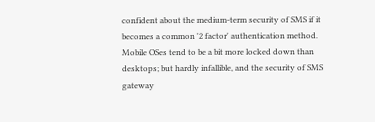confident about the medium-term security of SMS if it becomes a common '2 factor' authentication method. Mobile OSes tend to be a bit more locked down than desktops; but hardly infallible, and the security of SMS gateway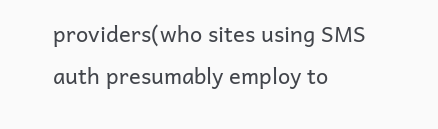providers(who sites using SMS auth presumably employ to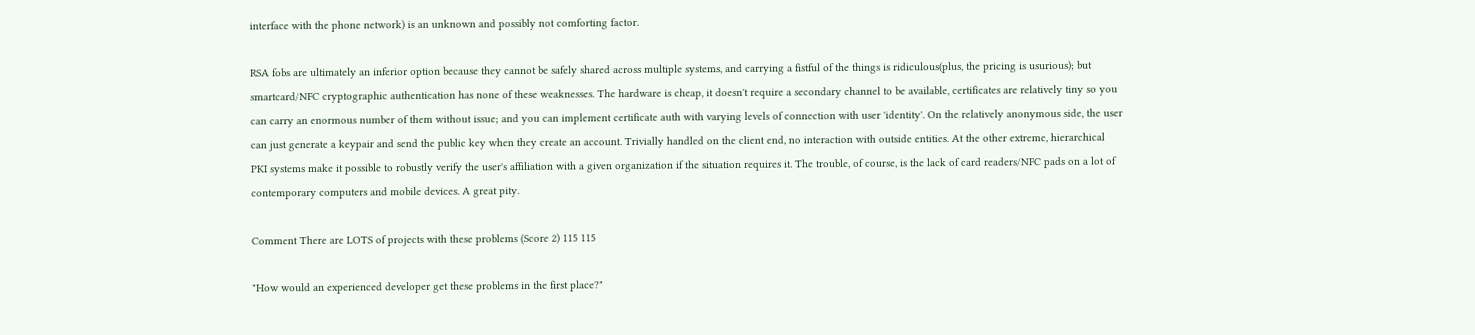interface with the phone network) is an unknown and possibly not comforting factor.

RSA fobs are ultimately an inferior option because they cannot be safely shared across multiple systems, and carrying a fistful of the things is ridiculous(plus, the pricing is usurious); but smartcard/NFC cryptographic authentication has none of these weaknesses. The hardware is cheap, it doesn't require a secondary channel to be available, certificates are relatively tiny so you can carry an enormous number of them without issue; and you can implement certificate auth with varying levels of connection with user 'identity'. On the relatively anonymous side, the user can just generate a keypair and send the public key when they create an account. Trivially handled on the client end, no interaction with outside entities. At the other extreme, hierarchical PKI systems make it possible to robustly verify the user's affiliation with a given organization if the situation requires it. The trouble, of course, is the lack of card readers/NFC pads on a lot of contemporary computers and mobile devices. A great pity.

Comment There are LOTS of projects with these problems (Score 2) 115 115

"How would an experienced developer get these problems in the first place?"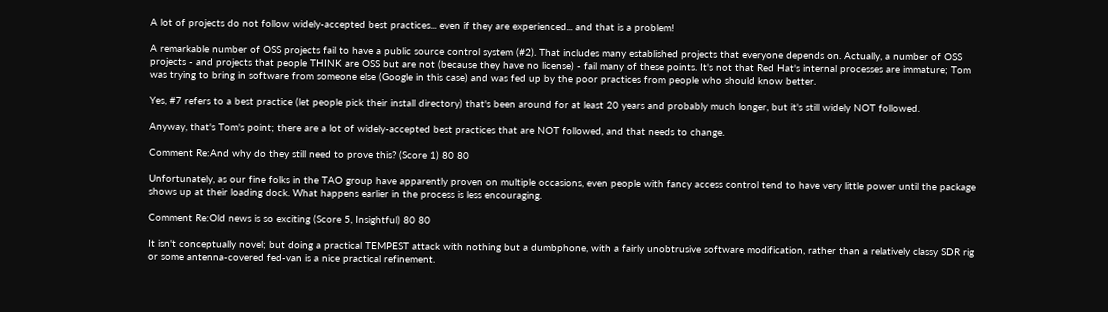A lot of projects do not follow widely-accepted best practices... even if they are experienced... and that is a problem!

A remarkable number of OSS projects fail to have a public source control system (#2). That includes many established projects that everyone depends on. Actually, a number of OSS projects - and projects that people THINK are OSS but are not (because they have no license) - fail many of these points. It's not that Red Hat's internal processes are immature; Tom was trying to bring in software from someone else (Google in this case) and was fed up by the poor practices from people who should know better.

Yes, #7 refers to a best practice (let people pick their install directory) that's been around for at least 20 years and probably much longer, but it's still widely NOT followed.

Anyway, that's Tom's point; there are a lot of widely-accepted best practices that are NOT followed, and that needs to change.

Comment Re:And why do they still need to prove this? (Score 1) 80 80

Unfortunately, as our fine folks in the TAO group have apparently proven on multiple occasions, even people with fancy access control tend to have very little power until the package shows up at their loading dock. What happens earlier in the process is less encouraging.

Comment Re:Old news is so exciting (Score 5, Insightful) 80 80

It isn't conceptually novel; but doing a practical TEMPEST attack with nothing but a dumbphone, with a fairly unobtrusive software modification, rather than a relatively classy SDR rig or some antenna-covered fed-van is a nice practical refinement.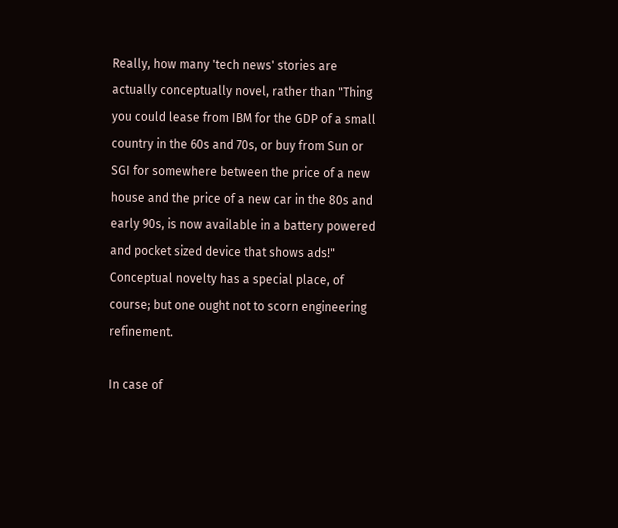Really, how many 'tech news' stories are actually conceptually novel, rather than "Thing you could lease from IBM for the GDP of a small country in the 60s and 70s, or buy from Sun or SGI for somewhere between the price of a new house and the price of a new car in the 80s and early 90s, is now available in a battery powered and pocket sized device that shows ads!" Conceptual novelty has a special place, of course; but one ought not to scorn engineering refinement.

In case of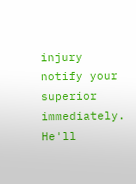injury notify your superior immediately. He'll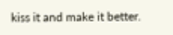kiss it and make it better.